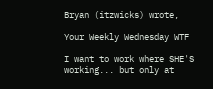Bryan (itzwicks) wrote,

Your Weekly Wednesday WTF

I want to work where SHE'S working... but only at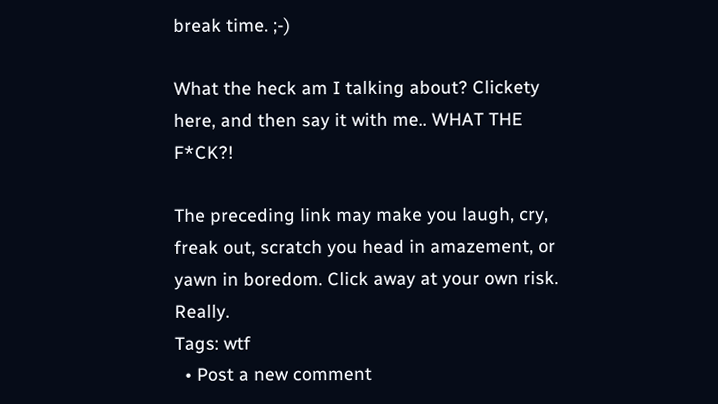break time. ;-)

What the heck am I talking about? Clickety here, and then say it with me.. WHAT THE F*CK?!

The preceding link may make you laugh, cry, freak out, scratch you head in amazement, or yawn in boredom. Click away at your own risk. Really.
Tags: wtf
  • Post a new comment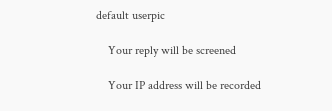default userpic

    Your reply will be screened

    Your IP address will be recorded